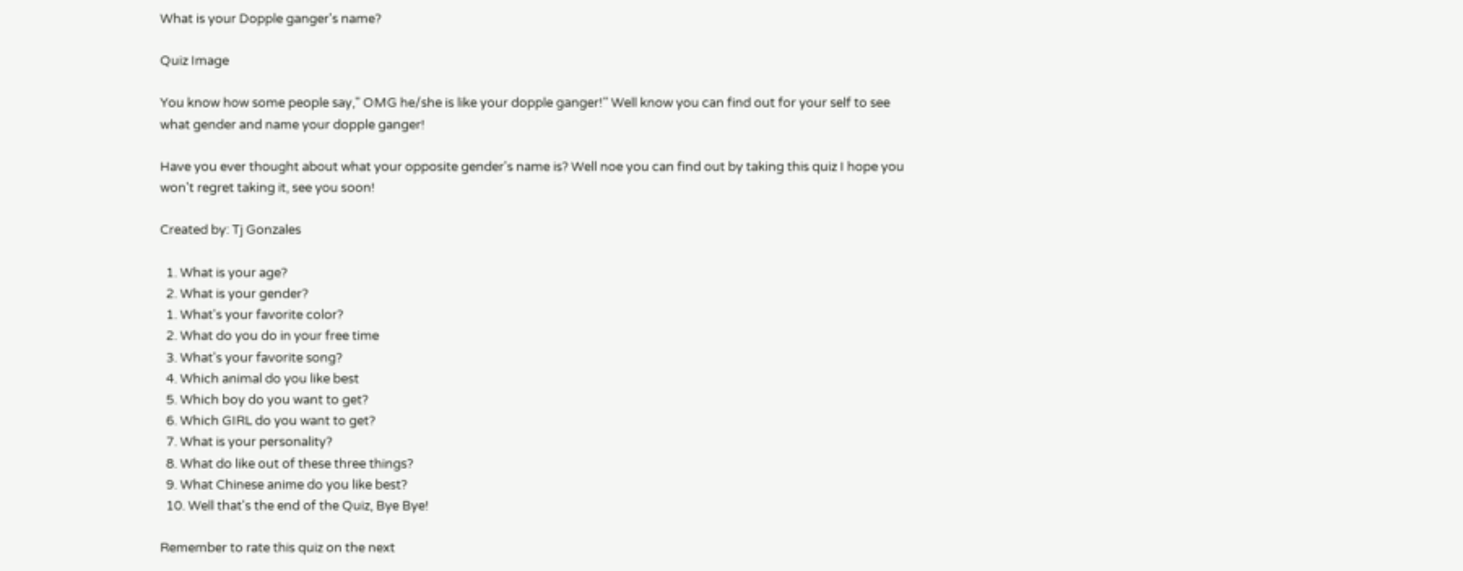What is your Dopple ganger's name?

Quiz Image

You know how some people say," OMG he/she is like your dopple ganger!" Well know you can find out for your self to see what gender and name your dopple ganger!

Have you ever thought about what your opposite gender's name is? Well noe you can find out by taking this quiz I hope you won't regret taking it, see you soon!

Created by: Tj Gonzales

  1. What is your age?
  2. What is your gender?
  1. What's your favorite color?
  2. What do you do in your free time
  3. What's your favorite song?
  4. Which animal do you like best
  5. Which boy do you want to get?
  6. Which GIRL do you want to get?
  7. What is your personality?
  8. What do like out of these three things?
  9. What Chinese anime do you like best?
  10. Well that's the end of the Quiz, Bye Bye!

Remember to rate this quiz on the next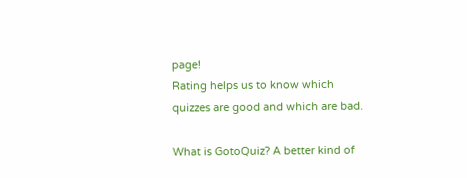page!
Rating helps us to know which quizzes are good and which are bad.

What is GotoQuiz? A better kind of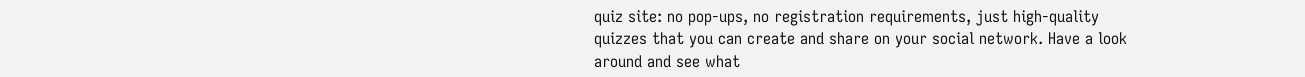quiz site: no pop-ups, no registration requirements, just high-quality quizzes that you can create and share on your social network. Have a look around and see what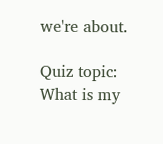we're about.

Quiz topic: What is my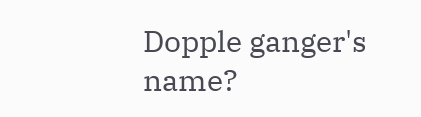Dopple ganger's name?